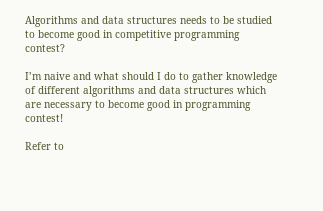Algorithms and data structures needs to be studied to become good in competitive programming contest?

I’m naive and what should I do to gather knowledge of different algorithms and data structures which are necessary to become good in programming contest!

Refer to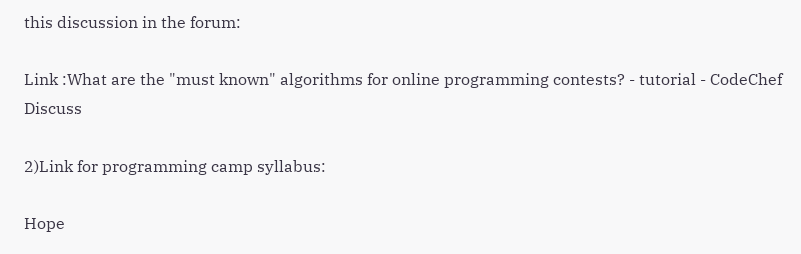this discussion in the forum:

Link :What are the "must known" algorithms for online programming contests? - tutorial - CodeChef Discuss

2)Link for programming camp syllabus:

Hope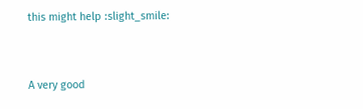this might help :slight_smile:


A very good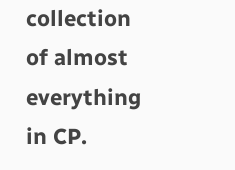collection of almost everything in CP.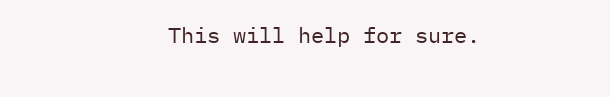This will help for sure.